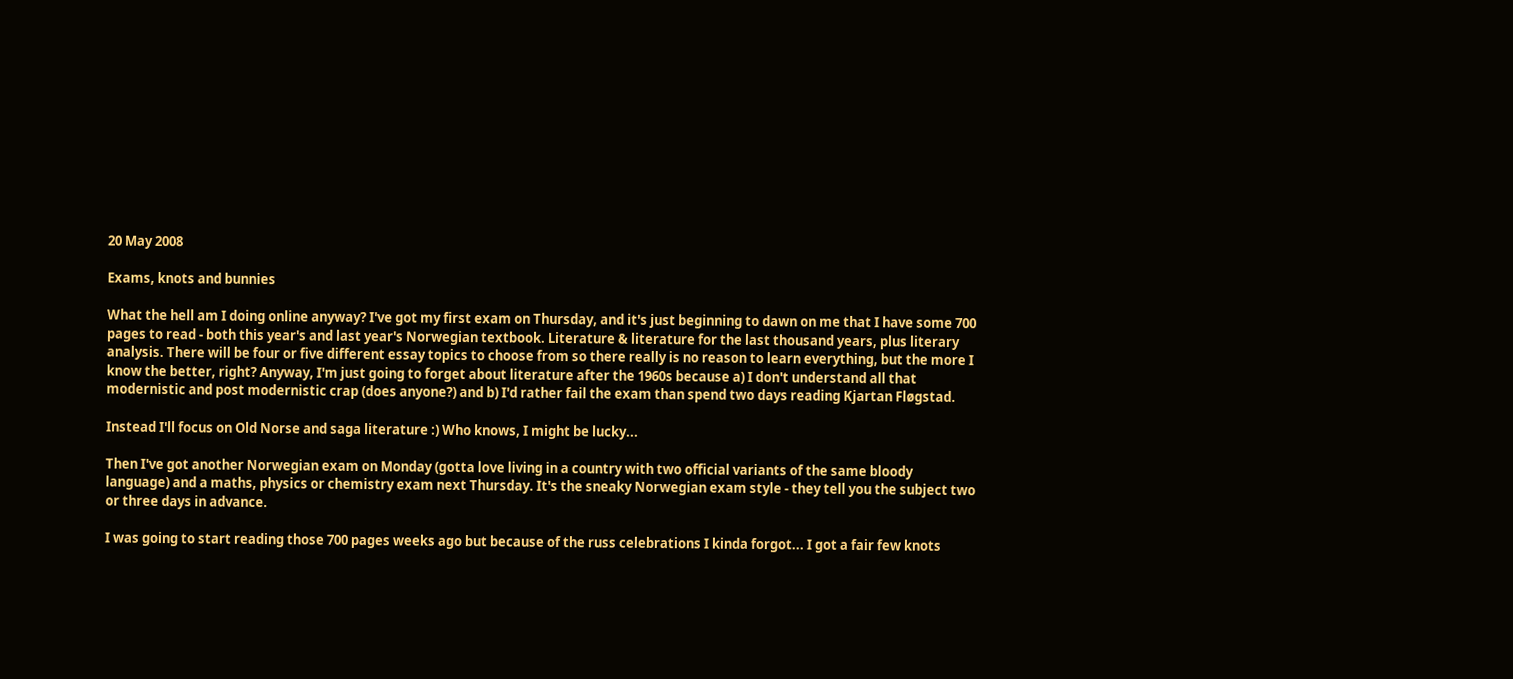20 May 2008

Exams, knots and bunnies

What the hell am I doing online anyway? I've got my first exam on Thursday, and it's just beginning to dawn on me that I have some 700 pages to read - both this year's and last year's Norwegian textbook. Literature & literature for the last thousand years, plus literary analysis. There will be four or five different essay topics to choose from so there really is no reason to learn everything, but the more I know the better, right? Anyway, I'm just going to forget about literature after the 1960s because a) I don't understand all that modernistic and post modernistic crap (does anyone?) and b) I'd rather fail the exam than spend two days reading Kjartan Fløgstad.

Instead I'll focus on Old Norse and saga literature :) Who knows, I might be lucky...

Then I've got another Norwegian exam on Monday (gotta love living in a country with two official variants of the same bloody language) and a maths, physics or chemistry exam next Thursday. It's the sneaky Norwegian exam style - they tell you the subject two or three days in advance.

I was going to start reading those 700 pages weeks ago but because of the russ celebrations I kinda forgot... I got a fair few knots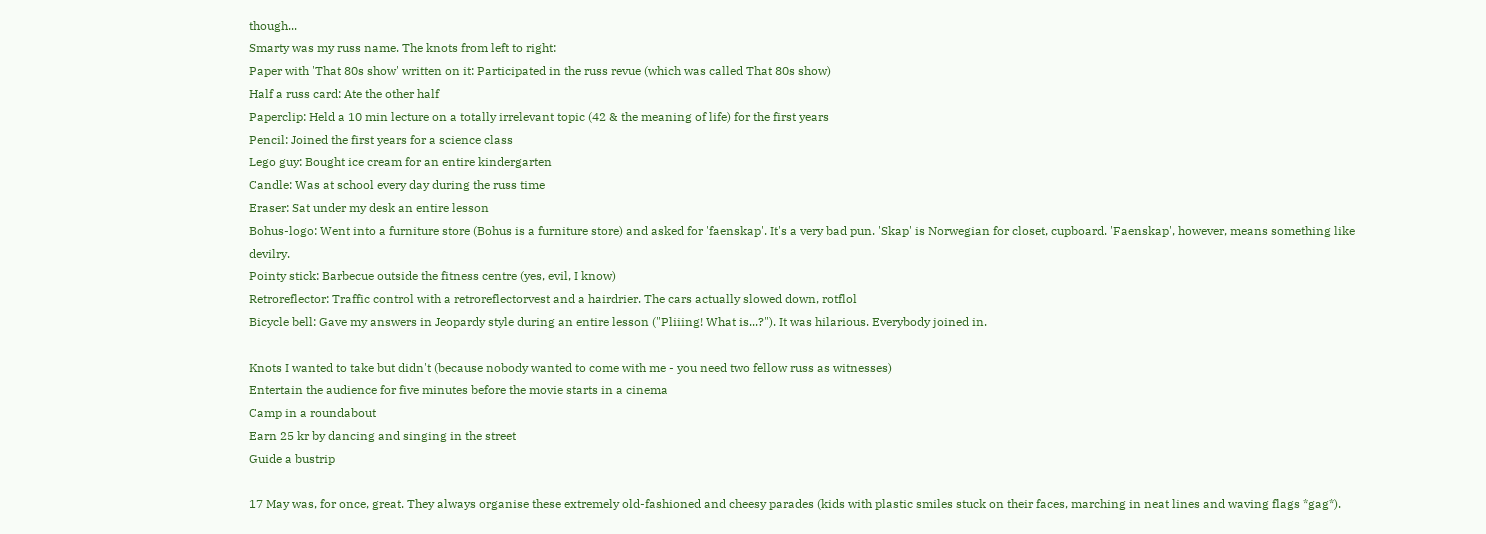though...
Smarty was my russ name. The knots from left to right:
Paper with 'That 80s show' written on it: Participated in the russ revue (which was called That 80s show)
Half a russ card: Ate the other half
Paperclip: Held a 10 min lecture on a totally irrelevant topic (42 & the meaning of life) for the first years
Pencil: Joined the first years for a science class
Lego guy: Bought ice cream for an entire kindergarten
Candle: Was at school every day during the russ time
Eraser: Sat under my desk an entire lesson
Bohus-logo: Went into a furniture store (Bohus is a furniture store) and asked for 'faenskap'. It's a very bad pun. 'Skap' is Norwegian for closet, cupboard. 'Faenskap', however, means something like devilry.
Pointy stick: Barbecue outside the fitness centre (yes, evil, I know)
Retroreflector: Traffic control with a retroreflectorvest and a hairdrier. The cars actually slowed down, rotflol
Bicycle bell: Gave my answers in Jeopardy style during an entire lesson ("Pliiing! What is...?"). It was hilarious. Everybody joined in.

Knots I wanted to take but didn't (because nobody wanted to come with me - you need two fellow russ as witnesses)
Entertain the audience for five minutes before the movie starts in a cinema
Camp in a roundabout
Earn 25 kr by dancing and singing in the street
Guide a bustrip

17 May was, for once, great. They always organise these extremely old-fashioned and cheesy parades (kids with plastic smiles stuck on their faces, marching in neat lines and waving flags *gag*).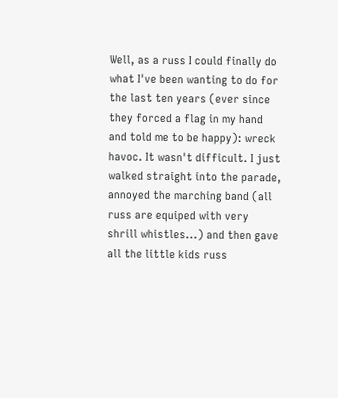Well, as a russ I could finally do what I've been wanting to do for the last ten years (ever since they forced a flag in my hand and told me to be happy): wreck havoc. It wasn't difficult. I just walked straight into the parade, annoyed the marching band (all russ are equiped with very shrill whistles...) and then gave all the little kids russ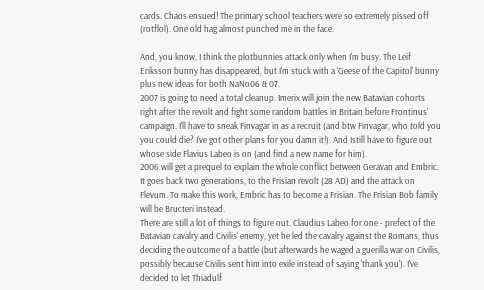cards. Chaos ensued! The primary school teachers were so extremely pissed off (rotflol). One old hag almost punched me in the face.

And, you know, I think the plotbunnies attack only when I'm busy. The Leif Eriksson bunny has disappeared, but I'm stuck with a 'Geese of the Capitol' bunny plus new ideas for both NaNo06 & 07.
2007 is going to need a total cleanup. Imerix will join the new Batavian cohorts right after the revolt and fight some random battles in Britain before Frontinus' campaign. I'll have to sneak Finvagar in as a recruit (and btw Finvagar, who told you you could die? I've got other plans for you damn it!). And Istill have to figure out whose side Flavius Labeo is on (and find a new name for him).
2006 will get a prequel to explain the whole conflict between Geravan and Embric. It goes back two generations, to the Frisian revolt (28 AD) and the attack on Flevum. To make this work, Embric has to become a Frisian. The Frisian Bob family will be Bructeri instead.
There are still a lot of things to figure out. Claudius Labeo for one - prefect of the Batavian cavalry and Civilis' enemy, yet he led the cavalry against the Romans, thus deciding the outcome of a battle (but afterwards he waged a guerilla war on Civilis, possibly because Civilis sent him into exile instead of saying 'thank you'). I've decided to let Thiadulf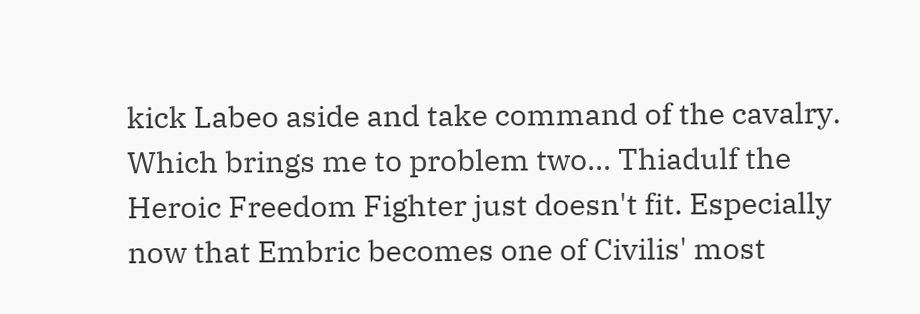kick Labeo aside and take command of the cavalry. Which brings me to problem two... Thiadulf the Heroic Freedom Fighter just doesn't fit. Especially now that Embric becomes one of Civilis' most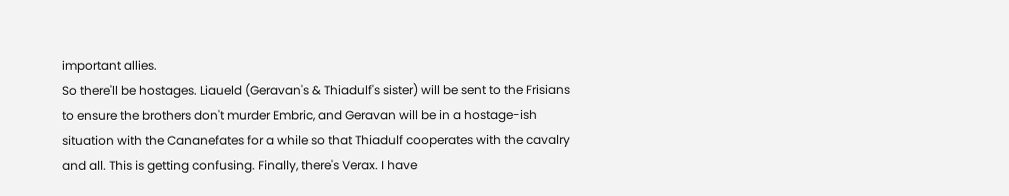important allies.
So there'll be hostages. Liaueld (Geravan's & Thiadulf's sister) will be sent to the Frisians to ensure the brothers don't murder Embric, and Geravan will be in a hostage-ish situation with the Cananefates for a while so that Thiadulf cooperates with the cavalry and all. This is getting confusing. Finally, there's Verax. I have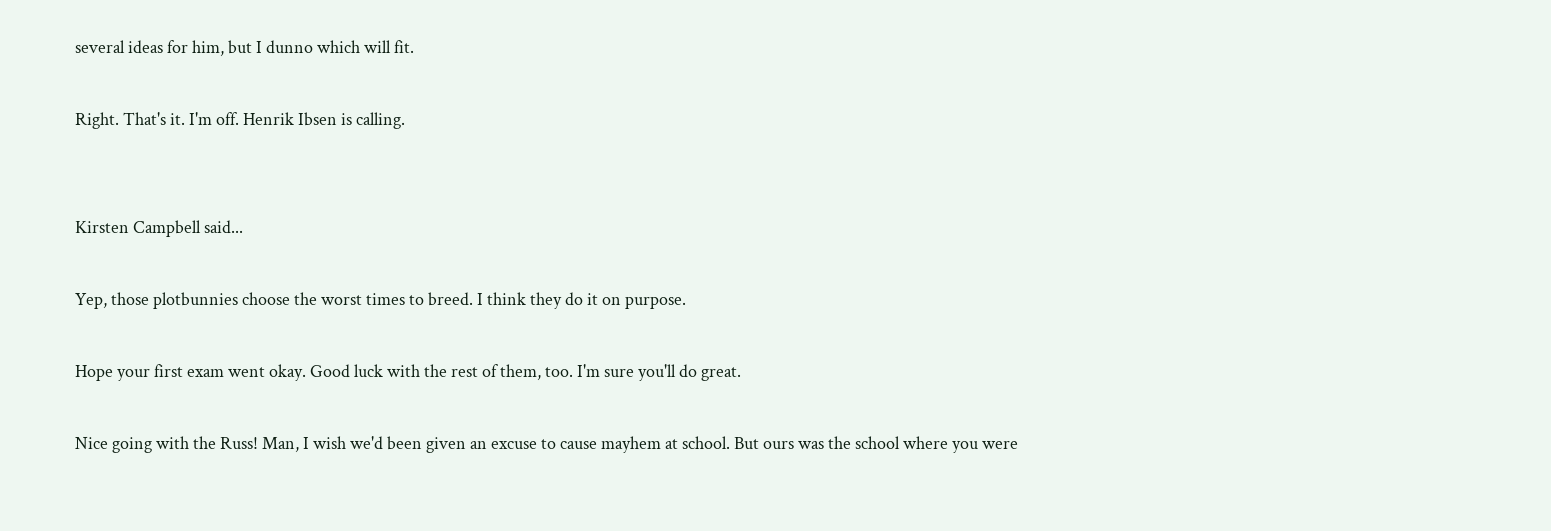several ideas for him, but I dunno which will fit.

Right. That's it. I'm off. Henrik Ibsen is calling.


Kirsten Campbell said...

Yep, those plotbunnies choose the worst times to breed. I think they do it on purpose.

Hope your first exam went okay. Good luck with the rest of them, too. I'm sure you'll do great.

Nice going with the Russ! Man, I wish we'd been given an excuse to cause mayhem at school. But ours was the school where you were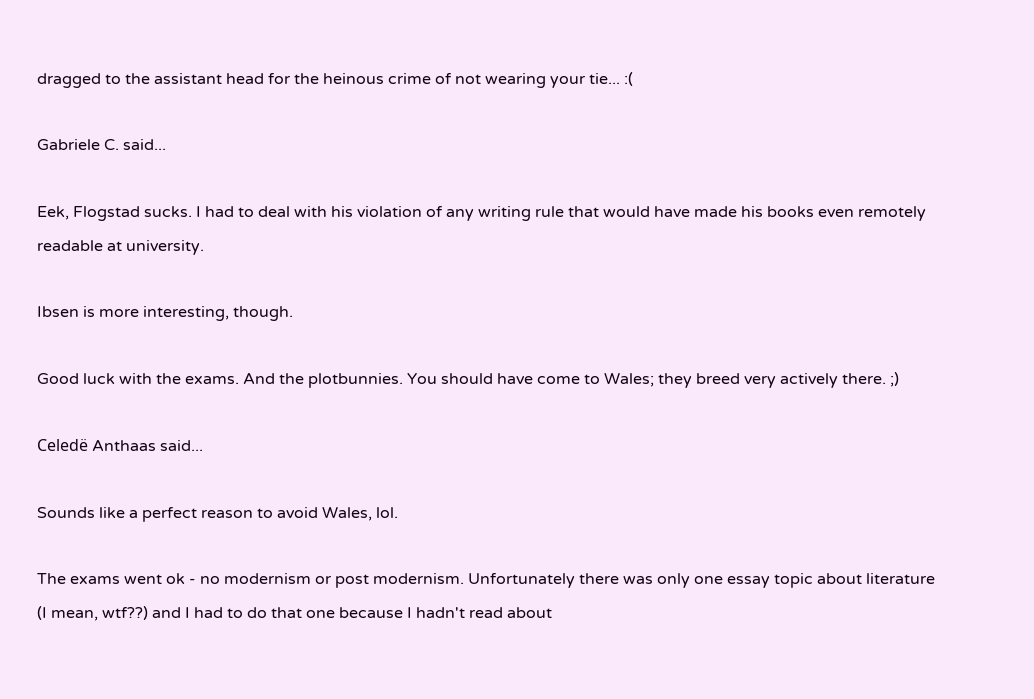dragged to the assistant head for the heinous crime of not wearing your tie... :(

Gabriele C. said...

Eek, Flogstad sucks. I had to deal with his violation of any writing rule that would have made his books even remotely readable at university.

Ibsen is more interesting, though.

Good luck with the exams. And the plotbunnies. You should have come to Wales; they breed very actively there. ;)

Celedë Anthaas said...

Sounds like a perfect reason to avoid Wales, lol.

The exams went ok - no modernism or post modernism. Unfortunately there was only one essay topic about literature (I mean, wtf??) and I had to do that one because I hadn't read about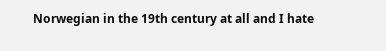Norwegian in the 19th century at all and I hate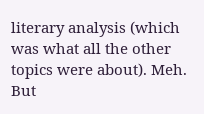literary analysis (which was what all the other topics were about). Meh.
But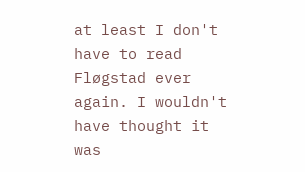at least I don't have to read Fløgstad ever again. I wouldn't have thought it was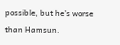possible, but he's worse than Hamsun.